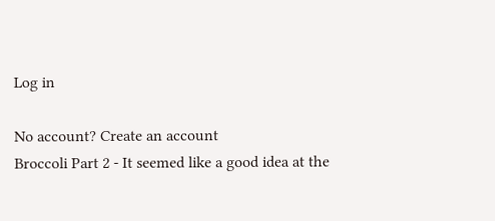Log in

No account? Create an account
Broccoli Part 2 - It seemed like a good idea at the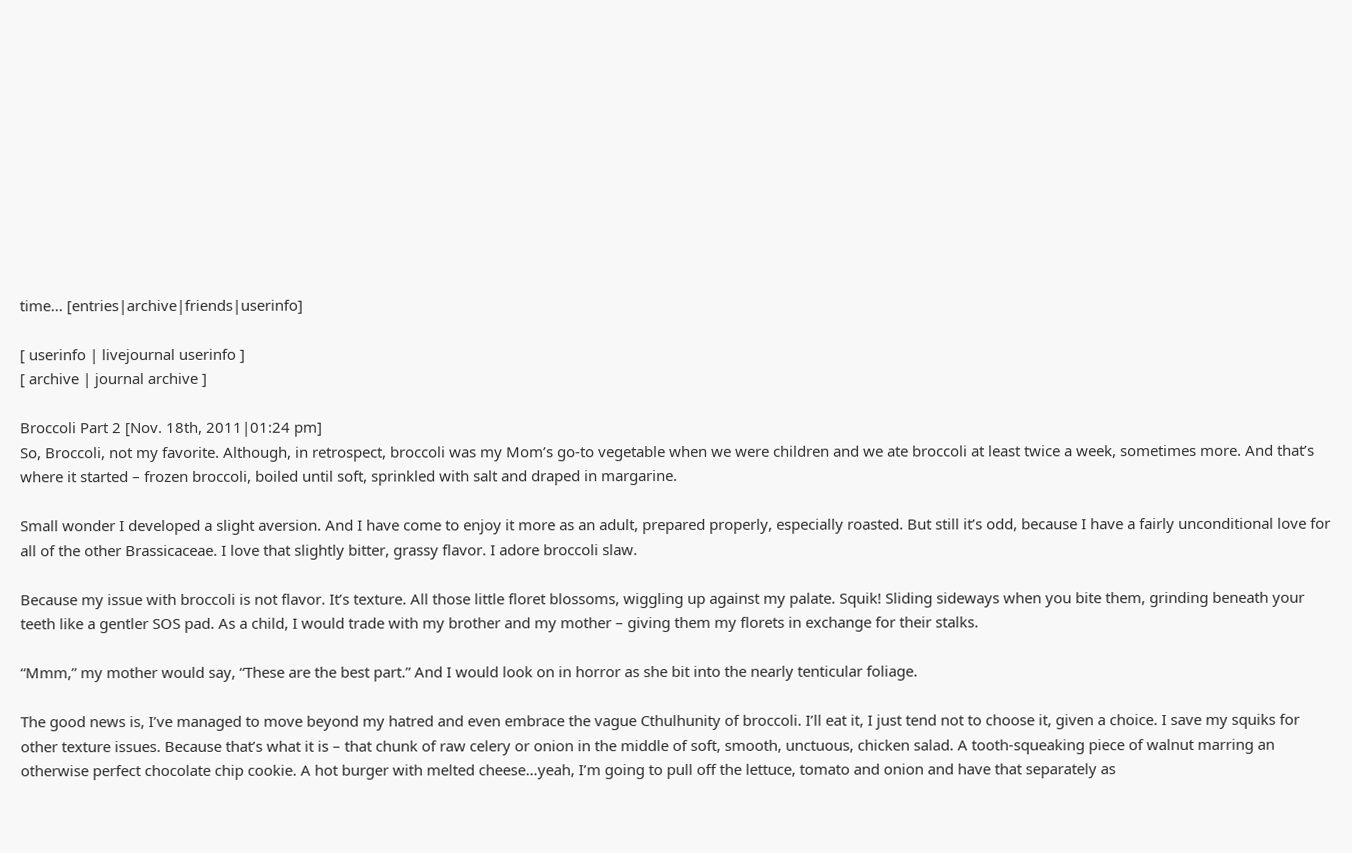time... [entries|archive|friends|userinfo]

[ userinfo | livejournal userinfo ]
[ archive | journal archive ]

Broccoli Part 2 [Nov. 18th, 2011|01:24 pm]
So, Broccoli, not my favorite. Although, in retrospect, broccoli was my Mom’s go-to vegetable when we were children and we ate broccoli at least twice a week, sometimes more. And that’s where it started – frozen broccoli, boiled until soft, sprinkled with salt and draped in margarine.

Small wonder I developed a slight aversion. And I have come to enjoy it more as an adult, prepared properly, especially roasted. But still it’s odd, because I have a fairly unconditional love for all of the other Brassicaceae. I love that slightly bitter, grassy flavor. I adore broccoli slaw.

Because my issue with broccoli is not flavor. It’s texture. All those little floret blossoms, wiggling up against my palate. Squik! Sliding sideways when you bite them, grinding beneath your teeth like a gentler SOS pad. As a child, I would trade with my brother and my mother – giving them my florets in exchange for their stalks.

“Mmm,” my mother would say, “These are the best part.” And I would look on in horror as she bit into the nearly tenticular foliage.

The good news is, I’ve managed to move beyond my hatred and even embrace the vague Cthulhunity of broccoli. I’ll eat it, I just tend not to choose it, given a choice. I save my squiks for other texture issues. Because that’s what it is – that chunk of raw celery or onion in the middle of soft, smooth, unctuous, chicken salad. A tooth-squeaking piece of walnut marring an otherwise perfect chocolate chip cookie. A hot burger with melted cheese…yeah, I’m going to pull off the lettuce, tomato and onion and have that separately as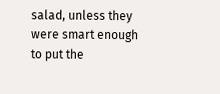salad, unless they were smart enough to put the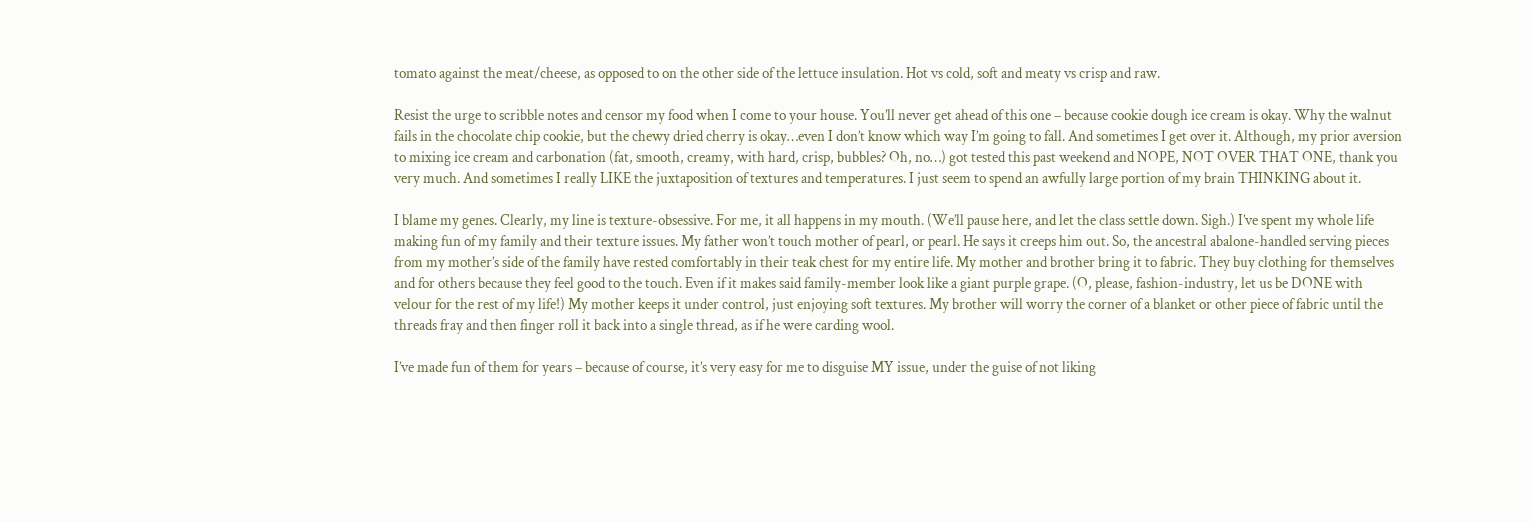tomato against the meat/cheese, as opposed to on the other side of the lettuce insulation. Hot vs cold, soft and meaty vs crisp and raw.

Resist the urge to scribble notes and censor my food when I come to your house. You’ll never get ahead of this one – because cookie dough ice cream is okay. Why the walnut fails in the chocolate chip cookie, but the chewy dried cherry is okay…even I don’t know which way I’m going to fall. And sometimes I get over it. Although, my prior aversion to mixing ice cream and carbonation (fat, smooth, creamy, with hard, crisp, bubbles? Oh, no…) got tested this past weekend and NOPE, NOT OVER THAT ONE, thank you very much. And sometimes I really LIKE the juxtaposition of textures and temperatures. I just seem to spend an awfully large portion of my brain THINKING about it.

I blame my genes. Clearly, my line is texture-obsessive. For me, it all happens in my mouth. (We’ll pause here, and let the class settle down. Sigh.) I’ve spent my whole life making fun of my family and their texture issues. My father won’t touch mother of pearl, or pearl. He says it creeps him out. So, the ancestral abalone-handled serving pieces from my mother’s side of the family have rested comfortably in their teak chest for my entire life. My mother and brother bring it to fabric. They buy clothing for themselves and for others because they feel good to the touch. Even if it makes said family-member look like a giant purple grape. (O, please, fashion-industry, let us be DONE with velour for the rest of my life!) My mother keeps it under control, just enjoying soft textures. My brother will worry the corner of a blanket or other piece of fabric until the threads fray and then finger roll it back into a single thread, as if he were carding wool.

I’ve made fun of them for years – because of course, it’s very easy for me to disguise MY issue, under the guise of not liking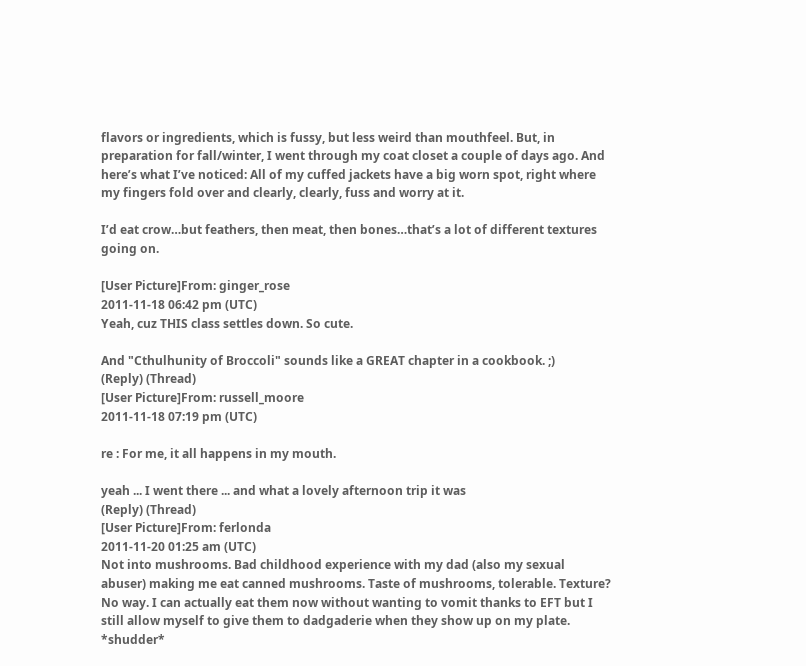flavors or ingredients, which is fussy, but less weird than mouthfeel. But, in preparation for fall/winter, I went through my coat closet a couple of days ago. And here’s what I’ve noticed: All of my cuffed jackets have a big worn spot, right where my fingers fold over and clearly, clearly, fuss and worry at it.

I’d eat crow…but feathers, then meat, then bones…that’s a lot of different textures going on.

[User Picture]From: ginger_rose
2011-11-18 06:42 pm (UTC)
Yeah, cuz THIS class settles down. So cute.

And "Cthulhunity of Broccoli" sounds like a GREAT chapter in a cookbook. ;)
(Reply) (Thread)
[User Picture]From: russell_moore
2011-11-18 07:19 pm (UTC)

re : For me, it all happens in my mouth.

yeah ... I went there ... and what a lovely afternoon trip it was
(Reply) (Thread)
[User Picture]From: ferlonda
2011-11-20 01:25 am (UTC)
Not into mushrooms. Bad childhood experience with my dad (also my sexual abuser) making me eat canned mushrooms. Taste of mushrooms, tolerable. Texture? No way. I can actually eat them now without wanting to vomit thanks to EFT but I still allow myself to give them to dadgaderie when they show up on my plate. *shudder*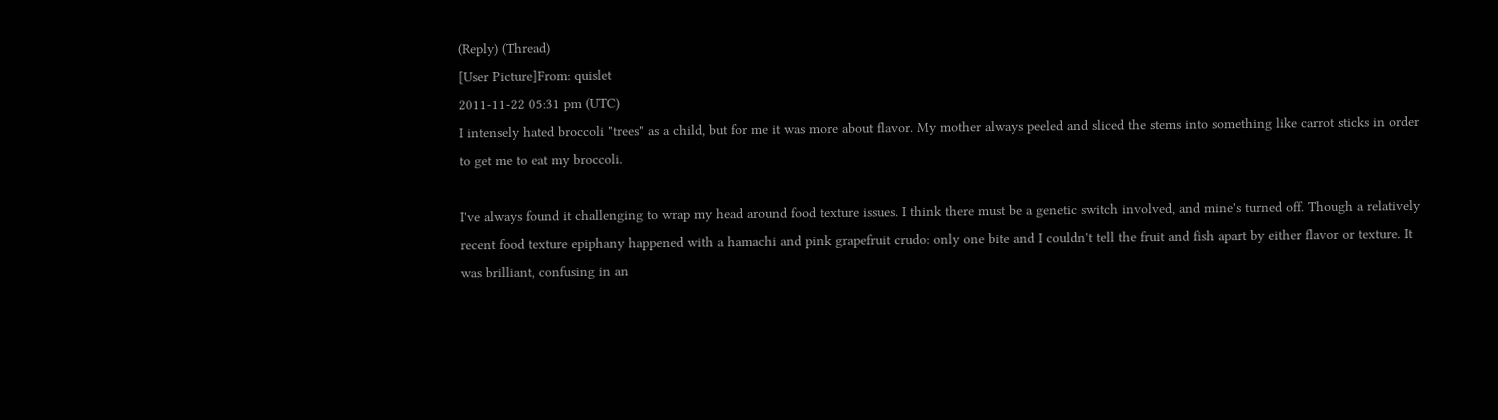(Reply) (Thread)
[User Picture]From: quislet
2011-11-22 05:31 pm (UTC)
I intensely hated broccoli "trees" as a child, but for me it was more about flavor. My mother always peeled and sliced the stems into something like carrot sticks in order to get me to eat my broccoli.

I've always found it challenging to wrap my head around food texture issues. I think there must be a genetic switch involved, and mine's turned off. Though a relatively recent food texture epiphany happened with a hamachi and pink grapefruit crudo: only one bite and I couldn't tell the fruit and fish apart by either flavor or texture. It was brilliant, confusing in an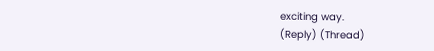exciting way.
(Reply) (Thread)